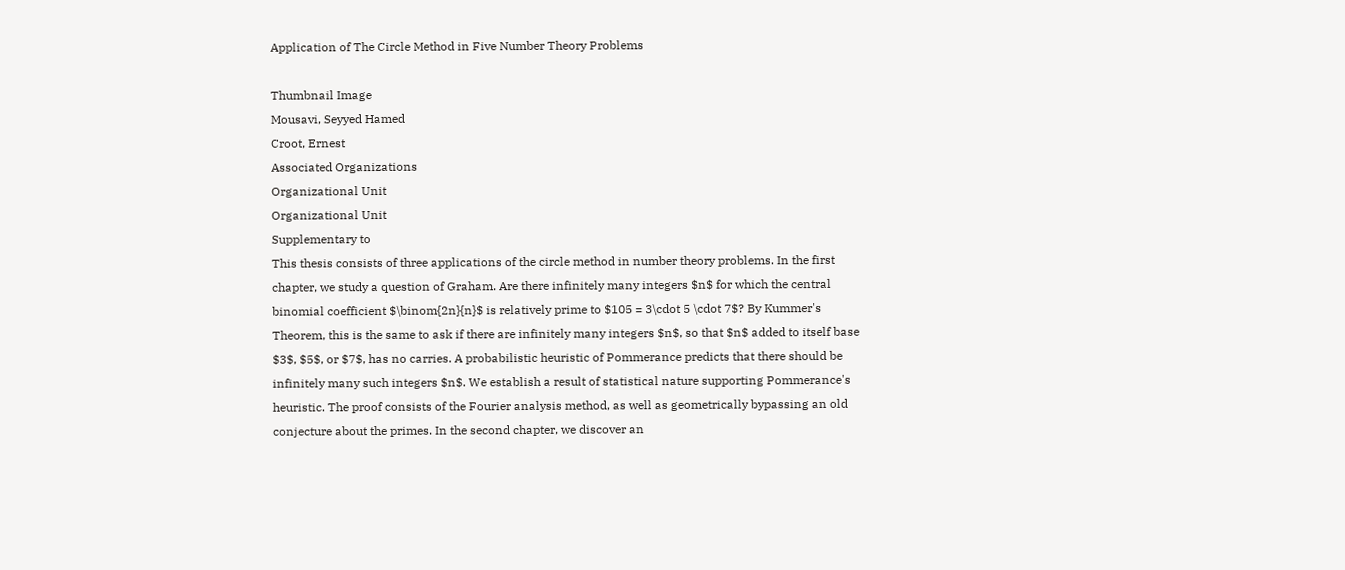Application of The Circle Method in Five Number Theory Problems

Thumbnail Image
Mousavi, Seyyed Hamed
Croot, Ernest
Associated Organizations
Organizational Unit
Organizational Unit
Supplementary to
This thesis consists of three applications of the circle method in number theory problems. In the first chapter, we study a question of Graham. Are there infinitely many integers $n$ for which the central binomial coefficient $\binom{2n}{n}$ is relatively prime to $105 = 3\cdot 5 \cdot 7$? By Kummer's Theorem, this is the same to ask if there are infinitely many integers $n$, so that $n$ added to itself base $3$, $5$, or $7$, has no carries. A probabilistic heuristic of Pommerance predicts that there should be infinitely many such integers $n$. We establish a result of statistical nature supporting Pommerance's heuristic. The proof consists of the Fourier analysis method, as well as geometrically bypassing an old conjecture about the primes. In the second chapter, we discover an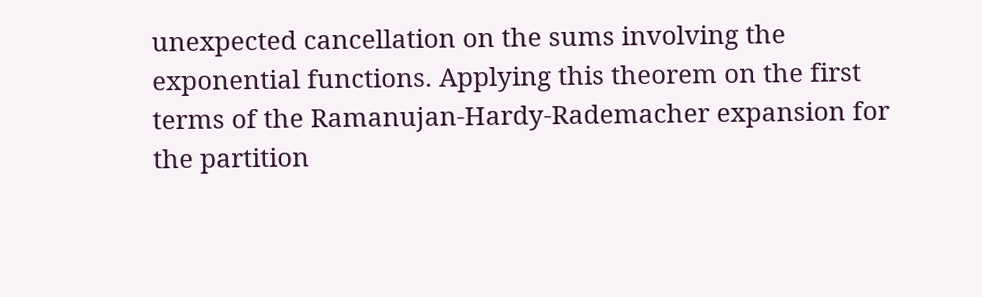unexpected cancellation on the sums involving the exponential functions. Applying this theorem on the first terms of the Ramanujan-Hardy-Rademacher expansion for the partition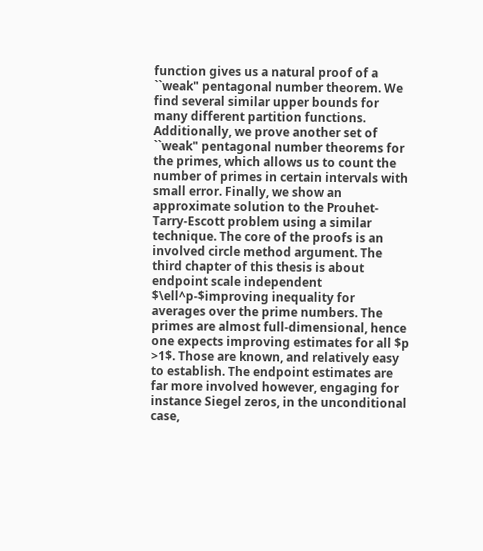function gives us a natural proof of a ``weak" pentagonal number theorem. We find several similar upper bounds for many different partition functions. Additionally, we prove another set of ``weak" pentagonal number theorems for the primes, which allows us to count the number of primes in certain intervals with small error. Finally, we show an approximate solution to the Prouhet-Tarry-Escott problem using a similar technique. The core of the proofs is an involved circle method argument. The third chapter of this thesis is about endpoint scale independent $\ell^p-$improving inequality for averages over the prime numbers. The primes are almost full-dimensional, hence one expects improving estimates for all $p >1$. Those are known, and relatively easy to establish. The endpoint estimates are far more involved however, engaging for instance Siegel zeros, in the unconditional case,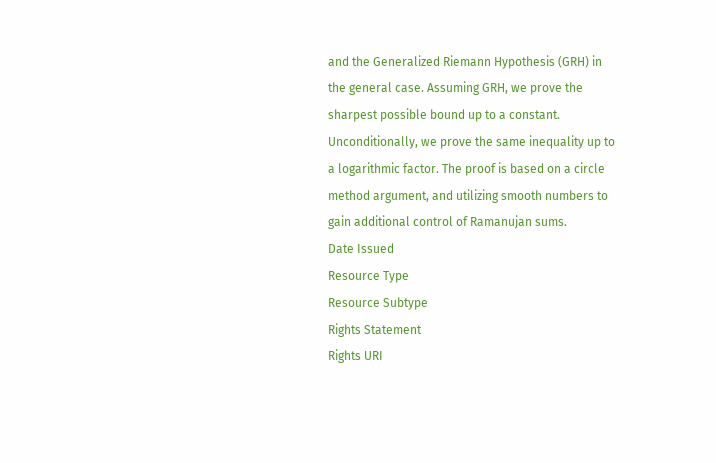and the Generalized Riemann Hypothesis (GRH) in the general case. Assuming GRH, we prove the sharpest possible bound up to a constant. Unconditionally, we prove the same inequality up to a logarithmic factor. The proof is based on a circle method argument, and utilizing smooth numbers to gain additional control of Ramanujan sums.
Date Issued
Resource Type
Resource Subtype
Rights Statement
Rights URI